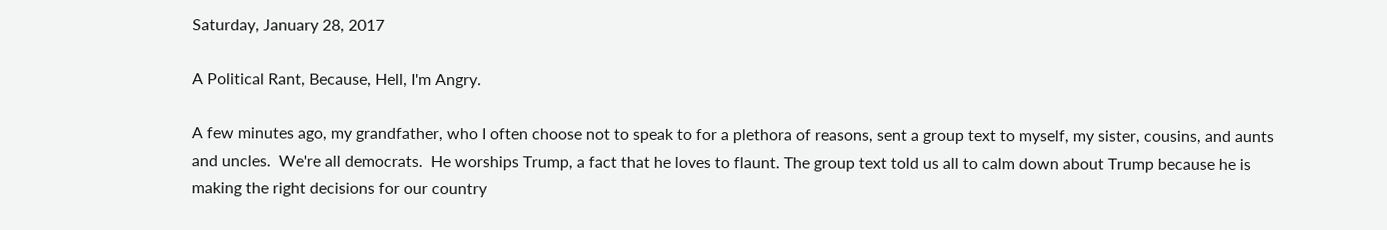Saturday, January 28, 2017

A Political Rant, Because, Hell, I'm Angry.

A few minutes ago, my grandfather, who I often choose not to speak to for a plethora of reasons, sent a group text to myself, my sister, cousins, and aunts and uncles.  We're all democrats.  He worships Trump, a fact that he loves to flaunt. The group text told us all to calm down about Trump because he is making the right decisions for our country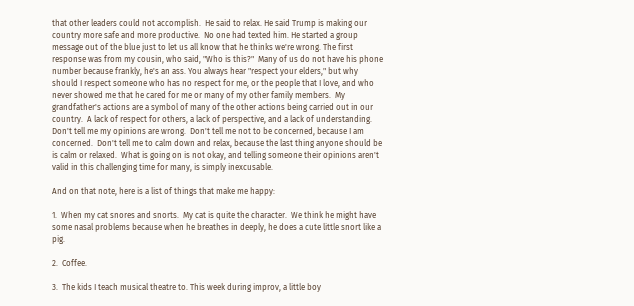that other leaders could not accomplish.  He said to relax. He said Trump is making our country more safe and more productive.  No one had texted him. He started a group message out of the blue just to let us all know that he thinks we're wrong. The first response was from my cousin, who said, "Who is this?"  Many of us do not have his phone number because frankly, he's an ass. You always hear "respect your elders," but why should I respect someone who has no respect for me, or the people that I love, and who never showed me that he cared for me or many of my other family members.  My grandfather's actions are a symbol of many of the other actions being carried out in our country.  A lack of respect for others, a lack of perspective, and a lack of understanding. Don't tell me my opinions are wrong.  Don't tell me not to be concerned, because I am concerned.  Don't tell me to calm down and relax, because the last thing anyone should be is calm or relaxed.  What is going on is not okay, and telling someone their opinions aren't valid in this challenging time for many, is simply inexcusable.

And on that note, here is a list of things that make me happy:

1.  When my cat snores and snorts.  My cat is quite the character.  We think he might have some nasal problems because when he breathes in deeply, he does a cute little snort like a pig.

2.  Coffee.

3.  The kids I teach musical theatre to. This week during improv, a little boy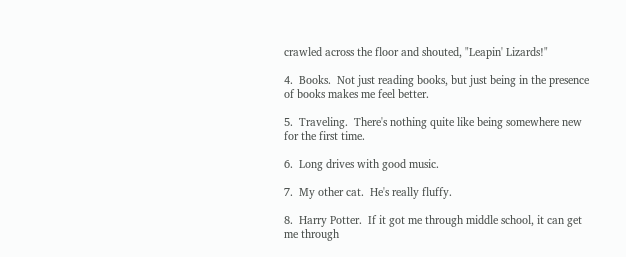crawled across the floor and shouted, "Leapin' Lizards!"

4.  Books.  Not just reading books, but just being in the presence of books makes me feel better.

5.  Traveling.  There's nothing quite like being somewhere new for the first time.

6.  Long drives with good music.

7.  My other cat.  He's really fluffy.

8.  Harry Potter.  If it got me through middle school, it can get me through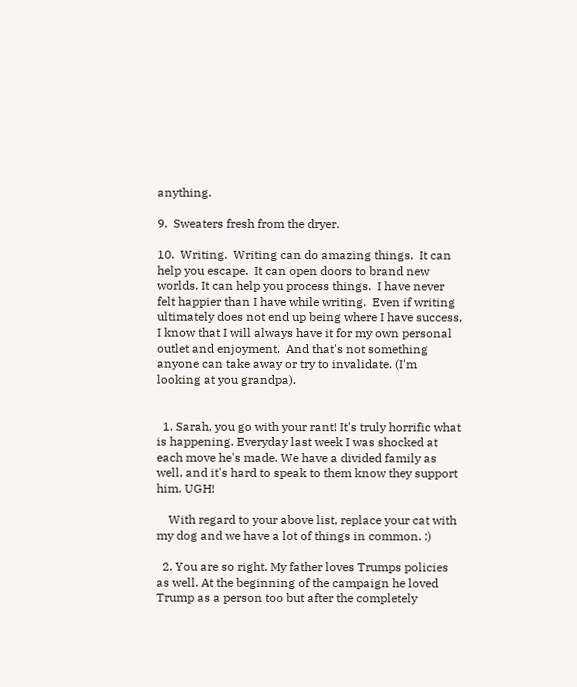anything.

9.  Sweaters fresh from the dryer.

10.  Writing.  Writing can do amazing things.  It can help you escape.  It can open doors to brand new worlds. It can help you process things.  I have never felt happier than I have while writing.  Even if writing ultimately does not end up being where I have success, I know that I will always have it for my own personal outlet and enjoyment.  And that's not something anyone can take away or try to invalidate. (I'm looking at you grandpa).


  1. Sarah, you go with your rant! It's truly horrific what is happening. Everyday last week I was shocked at each move he's made. We have a divided family as well, and it's hard to speak to them know they support him. UGH!

    With regard to your above list, replace your cat with my dog and we have a lot of things in common. :)

  2. You are so right. My father loves Trumps policies as well. At the beginning of the campaign he loved Trump as a person too but after the completely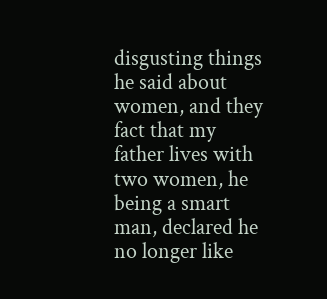disgusting things he said about women, and they fact that my father lives with two women, he being a smart man, declared he no longer like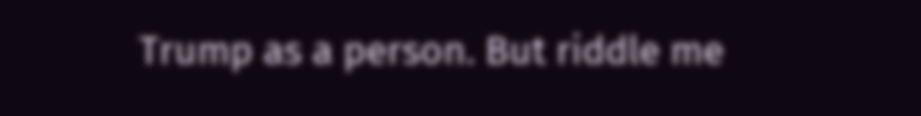Trump as a person. But riddle me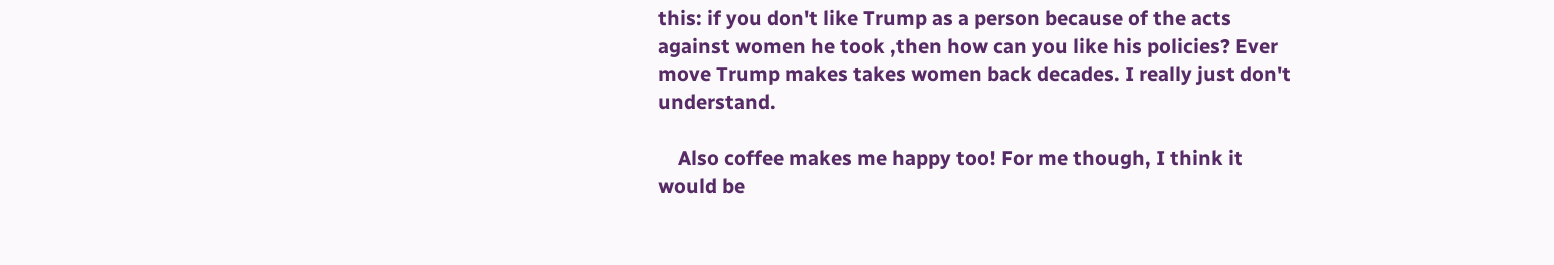this: if you don't like Trump as a person because of the acts against women he took ,then how can you like his policies? Ever move Trump makes takes women back decades. I really just don't understand.

    Also coffee makes me happy too! For me though, I think it would be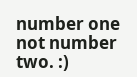number one not number two. :)